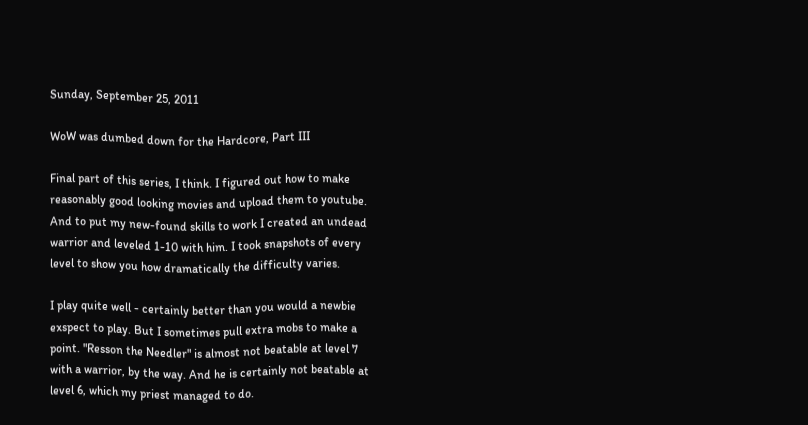Sunday, September 25, 2011

WoW was dumbed down for the Hardcore, Part III

Final part of this series, I think. I figured out how to make reasonably good looking movies and upload them to youtube. And to put my new-found skills to work I created an undead warrior and leveled 1-10 with him. I took snapshots of every level to show you how dramatically the difficulty varies.

I play quite well - certainly better than you would a newbie exspect to play. But I sometimes pull extra mobs to make a point. "Resson the Needler" is almost not beatable at level 7 with a warrior, by the way. And he is certainly not beatable at level 6, which my priest managed to do.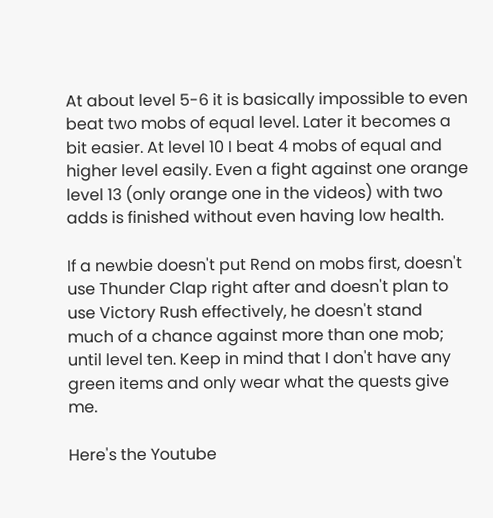At about level 5-6 it is basically impossible to even beat two mobs of equal level. Later it becomes a bit easier. At level 10 I beat 4 mobs of equal and higher level easily. Even a fight against one orange level 13 (only orange one in the videos) with two adds is finished without even having low health.

If a newbie doesn't put Rend on mobs first, doesn't use Thunder Clap right after and doesn't plan to use Victory Rush effectively, he doesn't stand much of a chance against more than one mob; until level ten. Keep in mind that I don't have any green items and only wear what the quests give me.

Here's the Youtube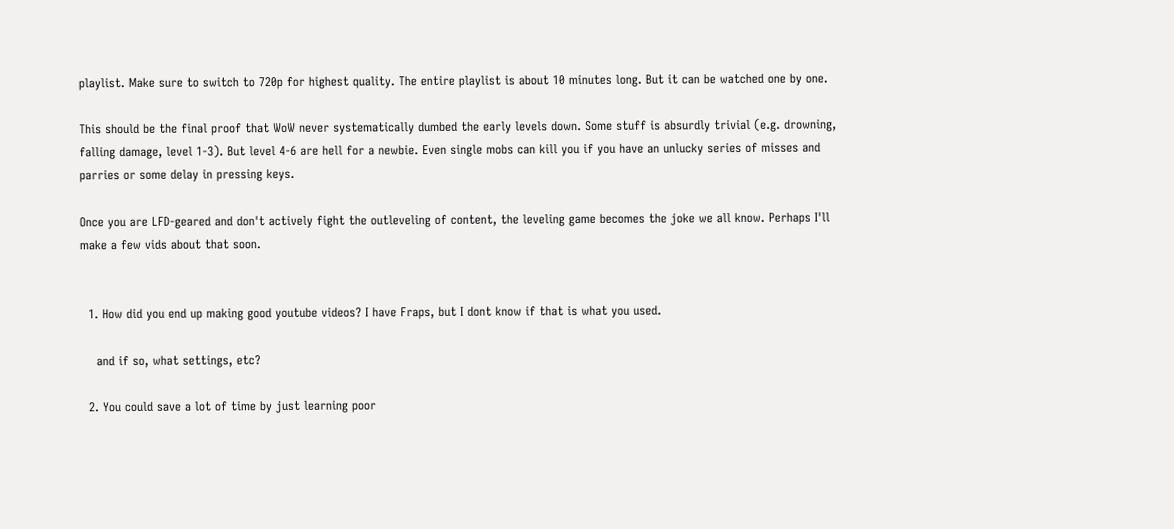playlist. Make sure to switch to 720p for highest quality. The entire playlist is about 10 minutes long. But it can be watched one by one.

This should be the final proof that WoW never systematically dumbed the early levels down. Some stuff is absurdly trivial (e.g. drowning, falling damage, level 1-3). But level 4-6 are hell for a newbie. Even single mobs can kill you if you have an unlucky series of misses and parries or some delay in pressing keys.

Once you are LFD-geared and don't actively fight the outleveling of content, the leveling game becomes the joke we all know. Perhaps I'll make a few vids about that soon.


  1. How did you end up making good youtube videos? I have Fraps, but I dont know if that is what you used.

    and if so, what settings, etc?

  2. You could save a lot of time by just learning poor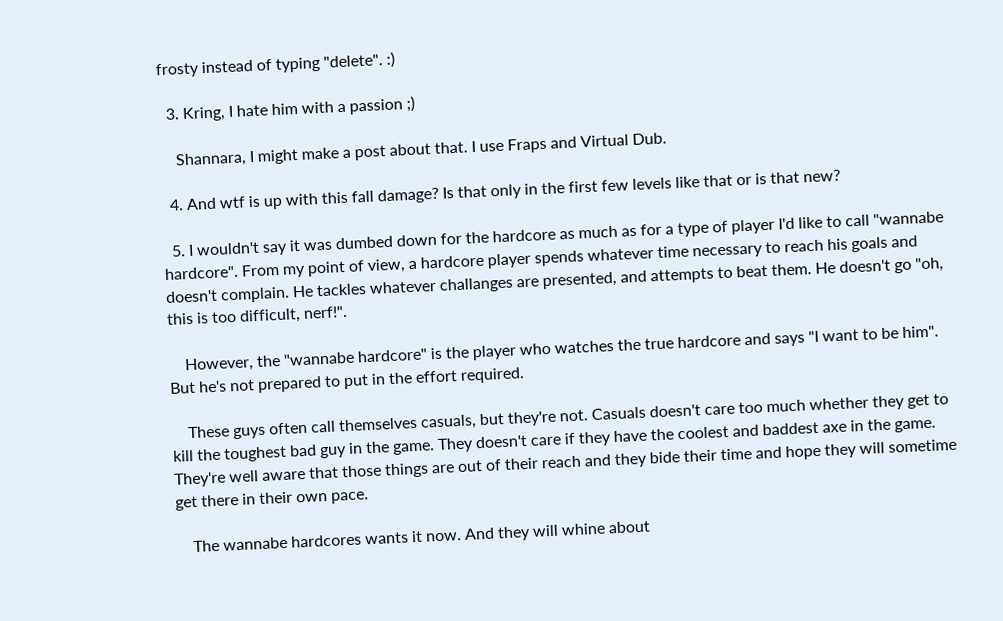frosty instead of typing "delete". :)

  3. Kring, I hate him with a passion ;)

    Shannara, I might make a post about that. I use Fraps and Virtual Dub.

  4. And wtf is up with this fall damage? Is that only in the first few levels like that or is that new?

  5. I wouldn't say it was dumbed down for the hardcore as much as for a type of player I'd like to call "wannabe hardcore". From my point of view, a hardcore player spends whatever time necessary to reach his goals and doesn't complain. He tackles whatever challanges are presented, and attempts to beat them. He doesn't go "oh, this is too difficult, nerf!".

    However, the "wannabe hardcore" is the player who watches the true hardcore and says "I want to be him". But he's not prepared to put in the effort required.

    These guys often call themselves casuals, but they're not. Casuals doesn't care too much whether they get to kill the toughest bad guy in the game. They doesn't care if they have the coolest and baddest axe in the game. They're well aware that those things are out of their reach and they bide their time and hope they will sometime get there in their own pace.

    The wannabe hardcores wants it now. And they will whine about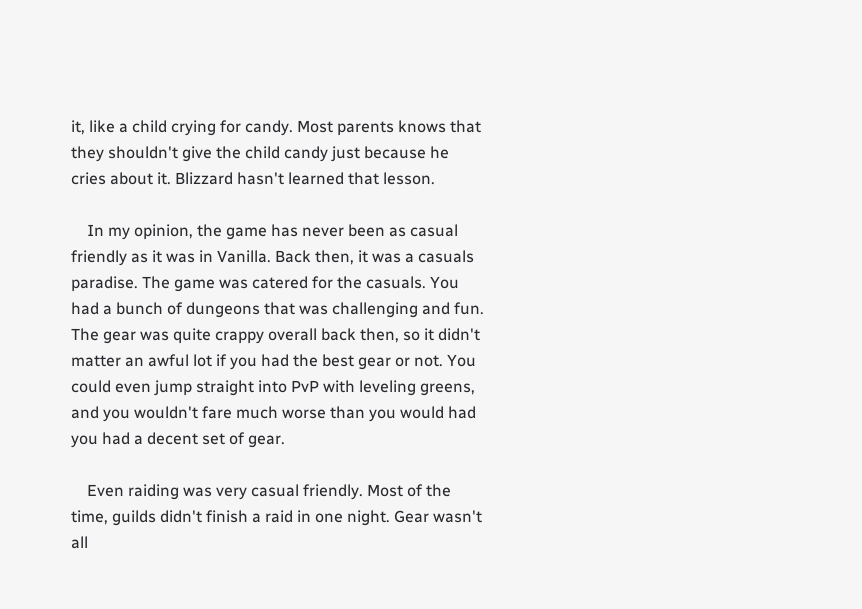it, like a child crying for candy. Most parents knows that they shouldn't give the child candy just because he cries about it. Blizzard hasn't learned that lesson.

    In my opinion, the game has never been as casual friendly as it was in Vanilla. Back then, it was a casuals paradise. The game was catered for the casuals. You had a bunch of dungeons that was challenging and fun. The gear was quite crappy overall back then, so it didn't matter an awful lot if you had the best gear or not. You could even jump straight into PvP with leveling greens, and you wouldn't fare much worse than you would had you had a decent set of gear.

    Even raiding was very casual friendly. Most of the time, guilds didn't finish a raid in one night. Gear wasn't all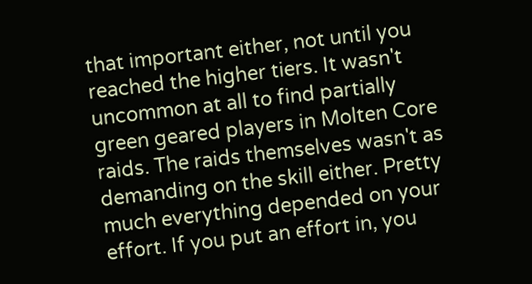that important either, not until you reached the higher tiers. It wasn't uncommon at all to find partially green geared players in Molten Core raids. The raids themselves wasn't as demanding on the skill either. Pretty much everything depended on your effort. If you put an effort in, you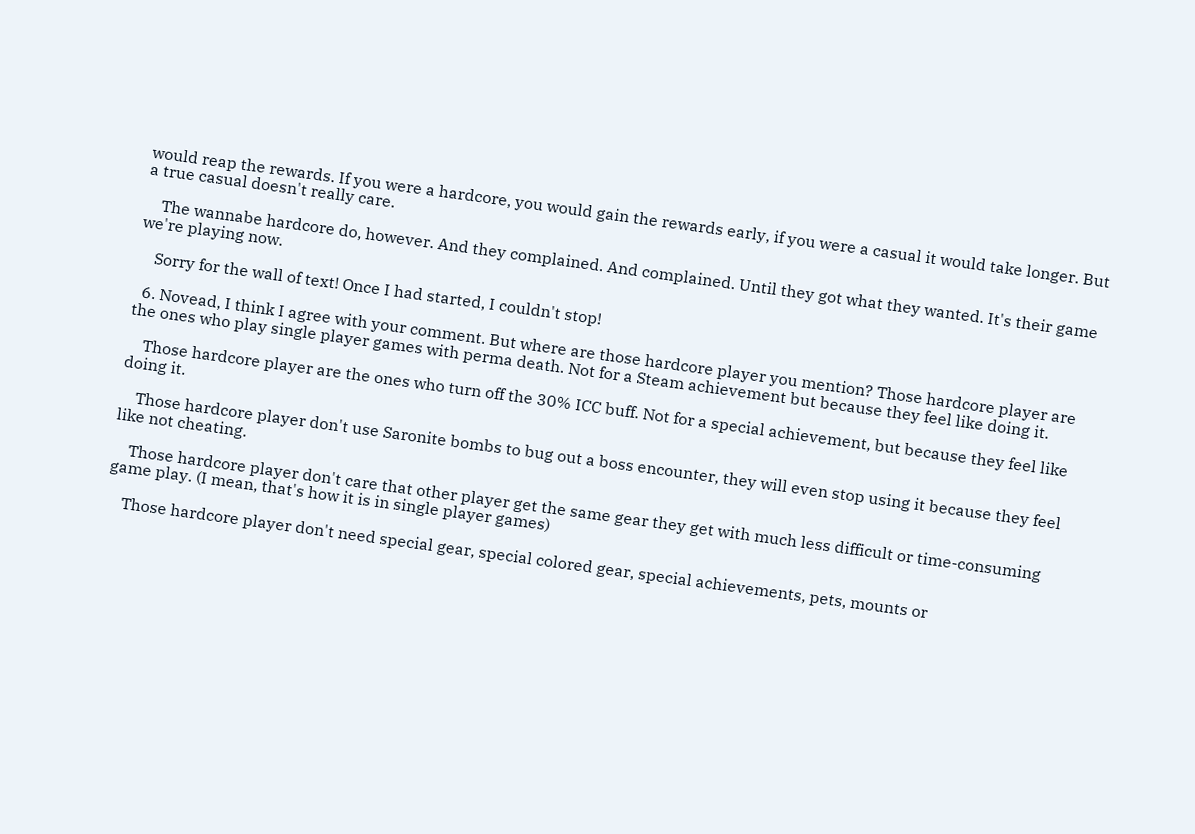would reap the rewards. If you were a hardcore, you would gain the rewards early, if you were a casual it would take longer. But a true casual doesn't really care.

    The wannabe hardcore do, however. And they complained. And complained. Until they got what they wanted. It's their game we're playing now.

    Sorry for the wall of text! Once I had started, I couldn't stop!

  6. Novead, I think I agree with your comment. But where are those hardcore player you mention? Those hardcore player are the ones who play single player games with perma death. Not for a Steam achievement but because they feel like doing it.

    Those hardcore player are the ones who turn off the 30% ICC buff. Not for a special achievement, but because they feel like doing it.

    Those hardcore player don't use Saronite bombs to bug out a boss encounter, they will even stop using it because they feel like not cheating.

    Those hardcore player don't care that other player get the same gear they get with much less difficult or time-consuming game play. (I mean, that's how it is in single player games)

    Those hardcore player don't need special gear, special colored gear, special achievements, pets, mounts or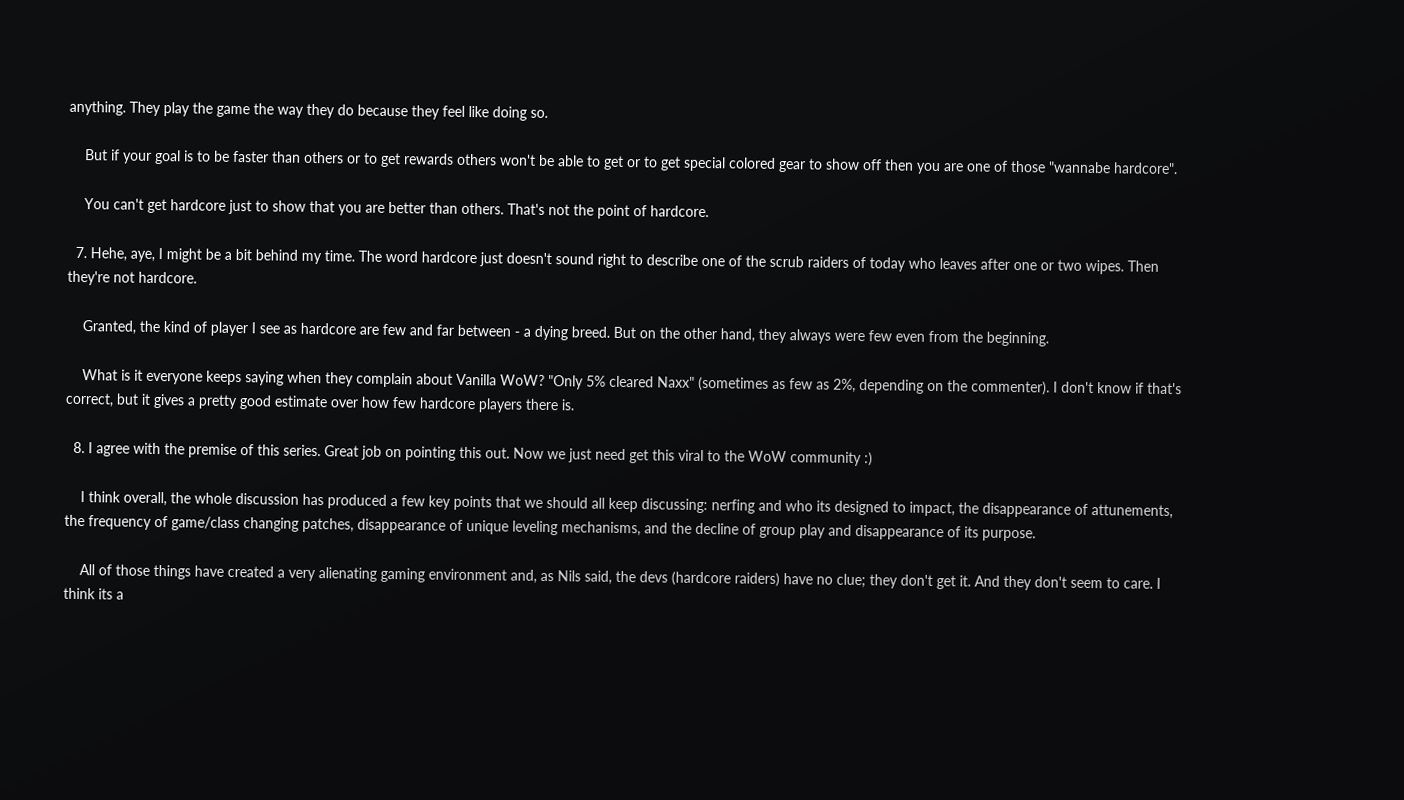anything. They play the game the way they do because they feel like doing so.

    But if your goal is to be faster than others or to get rewards others won't be able to get or to get special colored gear to show off then you are one of those "wannabe hardcore".

    You can't get hardcore just to show that you are better than others. That's not the point of hardcore.

  7. Hehe, aye, I might be a bit behind my time. The word hardcore just doesn't sound right to describe one of the scrub raiders of today who leaves after one or two wipes. Then they're not hardcore.

    Granted, the kind of player I see as hardcore are few and far between - a dying breed. But on the other hand, they always were few even from the beginning.

    What is it everyone keeps saying when they complain about Vanilla WoW? "Only 5% cleared Naxx" (sometimes as few as 2%, depending on the commenter). I don't know if that's correct, but it gives a pretty good estimate over how few hardcore players there is.

  8. I agree with the premise of this series. Great job on pointing this out. Now we just need get this viral to the WoW community :)

    I think overall, the whole discussion has produced a few key points that we should all keep discussing: nerfing and who its designed to impact, the disappearance of attunements, the frequency of game/class changing patches, disappearance of unique leveling mechanisms, and the decline of group play and disappearance of its purpose.

    All of those things have created a very alienating gaming environment and, as Nils said, the devs (hardcore raiders) have no clue; they don't get it. And they don't seem to care. I think its a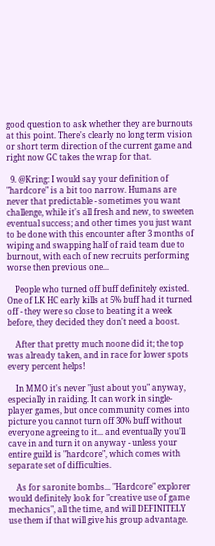good question to ask whether they are burnouts at this point. There's clearly no long term vision or short term direction of the current game and right now GC takes the wrap for that.

  9. @Kring: I would say your definition of "hardcore" is a bit too narrow. Humans are never that predictable - sometimes you want challenge, while it's all fresh and new, to sweeten eventual success; and other times you just want to be done with this encounter after 3 months of wiping and swapping half of raid team due to burnout, with each of new recruits performing worse then previous one...

    People who turned off buff definitely existed. One of LK HC early kills at 5% buff had it turned off - they were so close to beating it a week before, they decided they don't need a boost.

    After that pretty much noone did it; the top was already taken, and in race for lower spots every percent helps!

    In MMO it's never "just about you" anyway, especially in raiding. It can work in single-player games, but once community comes into picture you cannot turn off 30% buff without everyone agreeing to it... and eventually you'll cave in and turn it on anyway - unless your entire guild is "hardcore", which comes with separate set of difficulties.

    As for saronite bombs... "Hardcore" explorer would definitely look for "creative use of game mechanics", all the time, and will DEFINITELY use them if that will give his group advantage.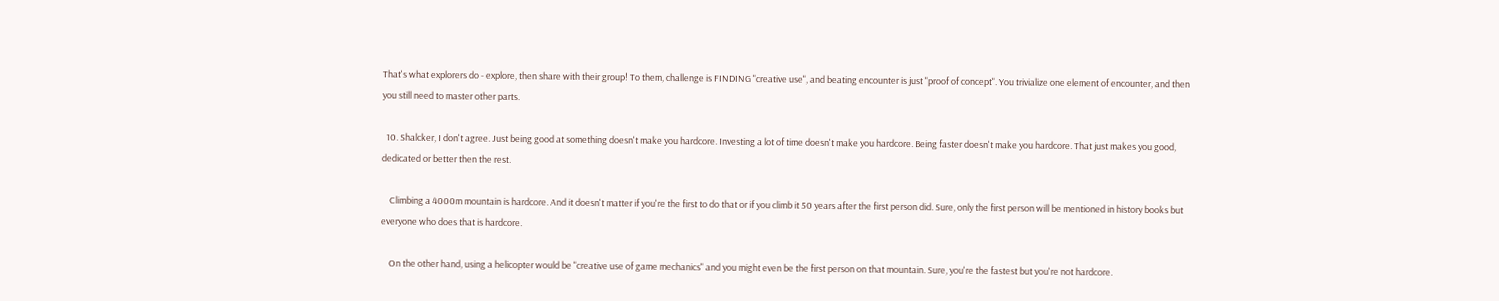That's what explorers do - explore, then share with their group! To them, challenge is FINDING "creative use", and beating encounter is just "proof of concept". You trivialize one element of encounter, and then you still need to master other parts.

  10. Shalcker, I don't agree. Just being good at something doesn't make you hardcore. Investing a lot of time doesn't make you hardcore. Being faster doesn't make you hardcore. That just makes you good, dedicated or better then the rest.

    Climbing a 4000m mountain is hardcore. And it doesn't matter if you're the first to do that or if you climb it 50 years after the first person did. Sure, only the first person will be mentioned in history books but everyone who does that is hardcore.

    On the other hand, using a helicopter would be "creative use of game mechanics" and you might even be the first person on that mountain. Sure, you're the fastest but you're not hardcore.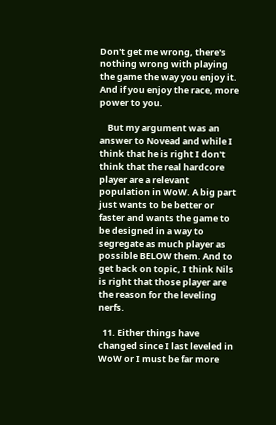Don't get me wrong, there's nothing wrong with playing the game the way you enjoy it. And if you enjoy the race, more power to you.

    But my argument was an answer to Novead and while I think that he is right I don't think that the real hardcore player are a relevant population in WoW. A big part just wants to be better or faster and wants the game to be designed in a way to segregate as much player as possible BELOW them. And to get back on topic, I think Nils is right that those player are the reason for the leveling nerfs.

  11. Either things have changed since I last leveled in WoW or I must be far more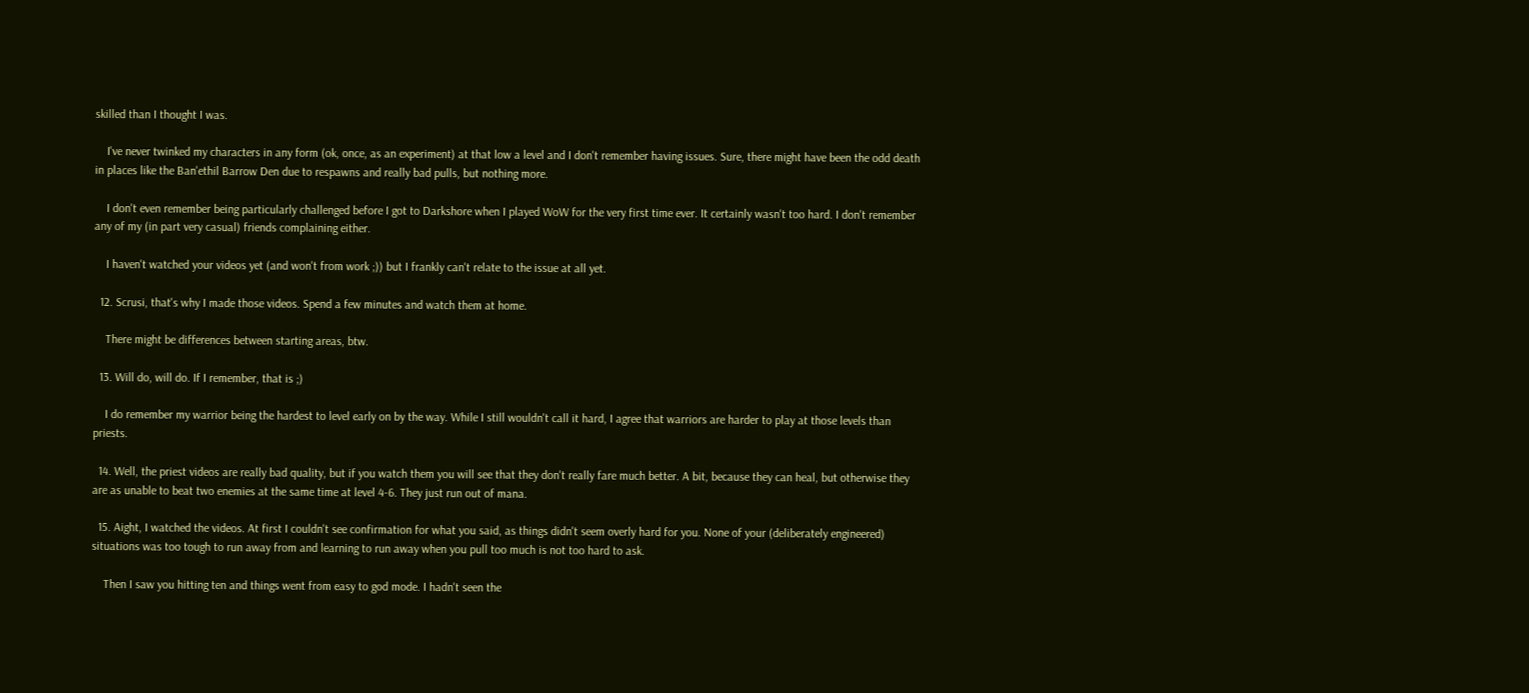skilled than I thought I was.

    I've never twinked my characters in any form (ok, once, as an experiment) at that low a level and I don't remember having issues. Sure, there might have been the odd death in places like the Ban'ethil Barrow Den due to respawns and really bad pulls, but nothing more.

    I don't even remember being particularly challenged before I got to Darkshore when I played WoW for the very first time ever. It certainly wasn't too hard. I don't remember any of my (in part very casual) friends complaining either.

    I haven't watched your videos yet (and won't from work ;)) but I frankly can't relate to the issue at all yet.

  12. Scrusi, that's why I made those videos. Spend a few minutes and watch them at home.

    There might be differences between starting areas, btw.

  13. Will do, will do. If I remember, that is ;)

    I do remember my warrior being the hardest to level early on by the way. While I still wouldn't call it hard, I agree that warriors are harder to play at those levels than priests.

  14. Well, the priest videos are really bad quality, but if you watch them you will see that they don't really fare much better. A bit, because they can heal, but otherwise they are as unable to beat two enemies at the same time at level 4-6. They just run out of mana.

  15. Aight, I watched the videos. At first I couldn't see confirmation for what you said, as things didn't seem overly hard for you. None of your (deliberately engineered) situations was too tough to run away from and learning to run away when you pull too much is not too hard to ask.

    Then I saw you hitting ten and things went from easy to god mode. I hadn't seen the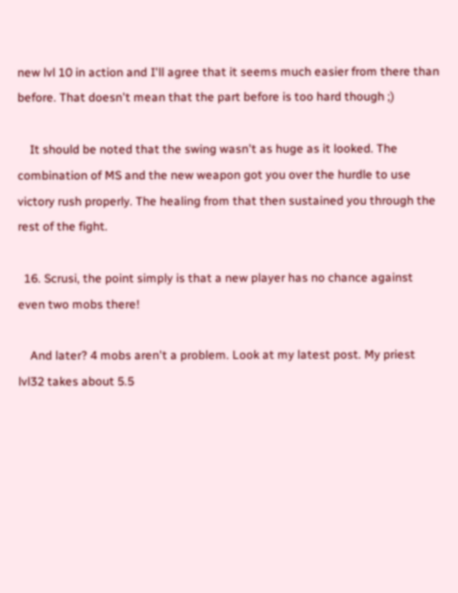new lvl 10 in action and I'll agree that it seems much easier from there than before. That doesn't mean that the part before is too hard though ;)

    It should be noted that the swing wasn't as huge as it looked. The combination of MS and the new weapon got you over the hurdle to use victory rush properly. The healing from that then sustained you through the rest of the fight.

  16. Scrusi, the point simply is that a new player has no chance against even two mobs there!

    And later? 4 mobs aren't a problem. Look at my latest post. My priest lvl32 takes about 5.5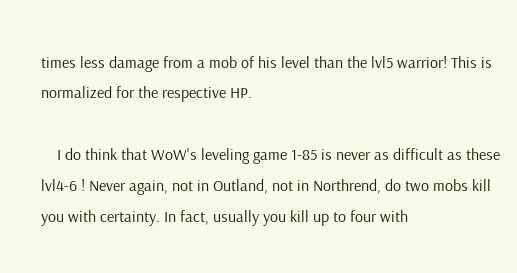times less damage from a mob of his level than the lvl5 warrior! This is normalized for the respective HP.

    I do think that WoW's leveling game 1-85 is never as difficult as these lvl4-6 ! Never again, not in Outland, not in Northrend, do two mobs kill you with certainty. In fact, usually you kill up to four with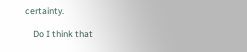certainty.

    Do I think that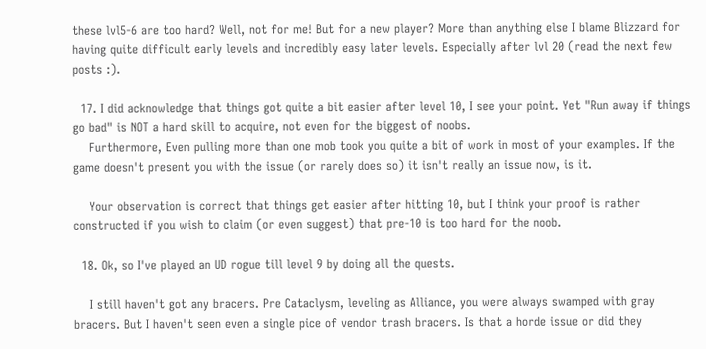these lvl5-6 are too hard? Well, not for me! But for a new player? More than anything else I blame Blizzard for having quite difficult early levels and incredibly easy later levels. Especially after lvl 20 (read the next few posts :).

  17. I did acknowledge that things got quite a bit easier after level 10, I see your point. Yet "Run away if things go bad" is NOT a hard skill to acquire, not even for the biggest of noobs.
    Furthermore, Even pulling more than one mob took you quite a bit of work in most of your examples. If the game doesn't present you with the issue (or rarely does so) it isn't really an issue now, is it.

    Your observation is correct that things get easier after hitting 10, but I think your proof is rather constructed if you wish to claim (or even suggest) that pre-10 is too hard for the noob.

  18. Ok, so I've played an UD rogue till level 9 by doing all the quests.

    I still haven't got any bracers. Pre Cataclysm, leveling as Alliance, you were always swamped with gray bracers. But I haven't seen even a single pice of vendor trash bracers. Is that a horde issue or did they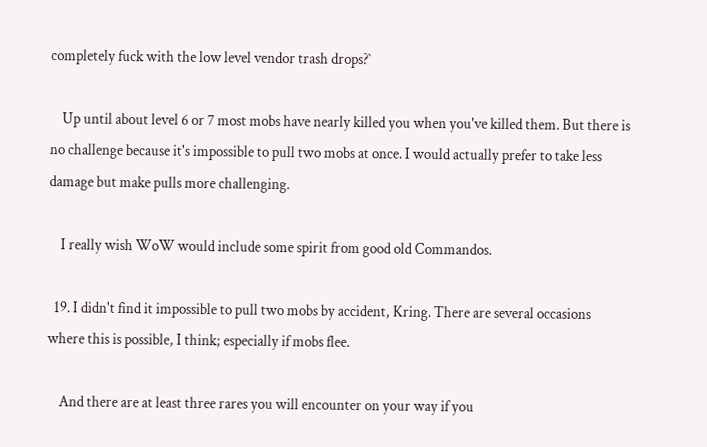completely fuck with the low level vendor trash drops?`

    Up until about level 6 or 7 most mobs have nearly killed you when you've killed them. But there is no challenge because it's impossible to pull two mobs at once. I would actually prefer to take less damage but make pulls more challenging.

    I really wish WoW would include some spirit from good old Commandos.

  19. I didn't find it impossible to pull two mobs by accident, Kring. There are several occasions where this is possible, I think; especially if mobs flee.

    And there are at least three rares you will encounter on your way if you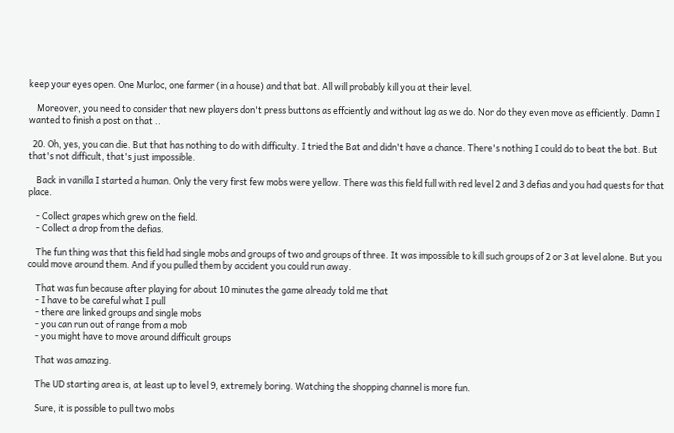keep your eyes open. One Murloc, one farmer (in a house) and that bat. All will probably kill you at their level.

    Moreover, you need to consider that new players don't press buttons as effciently and without lag as we do. Nor do they even move as efficiently. Damn I wanted to finish a post on that ..

  20. Oh, yes, you can die. But that has nothing to do with difficulty. I tried the Bat and didn't have a chance. There's nothing I could do to beat the bat. But that's not difficult, that's just impossible.

    Back in vanilla I started a human. Only the very first few mobs were yellow. There was this field full with red level 2 and 3 defias and you had quests for that place.

    - Collect grapes which grew on the field.
    - Collect a drop from the defias.

    The fun thing was that this field had single mobs and groups of two and groups of three. It was impossible to kill such groups of 2 or 3 at level alone. But you could move around them. And if you pulled them by accident you could run away.

    That was fun because after playing for about 10 minutes the game already told me that
    - I have to be careful what I pull
    - there are linked groups and single mobs
    - you can run out of range from a mob
    - you might have to move around difficult groups

    That was amazing.

    The UD starting area is, at least up to level 9, extremely boring. Watching the shopping channel is more fun.

    Sure, it is possible to pull two mobs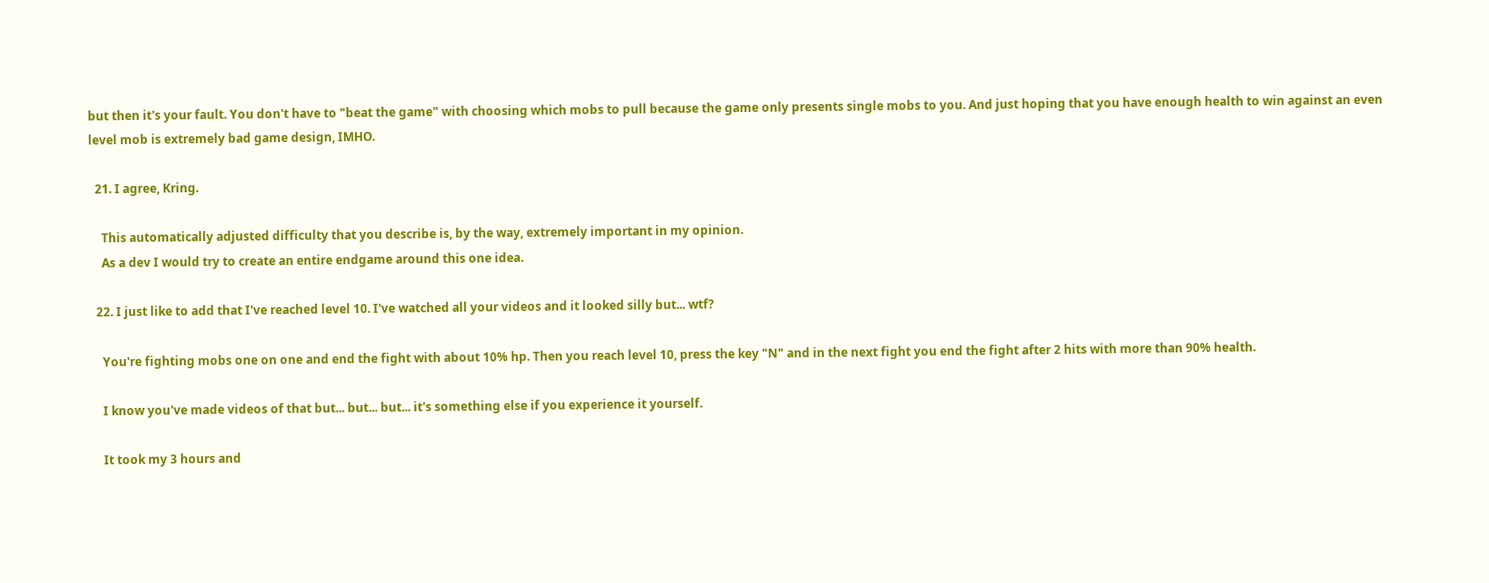but then it's your fault. You don't have to "beat the game" with choosing which mobs to pull because the game only presents single mobs to you. And just hoping that you have enough health to win against an even level mob is extremely bad game design, IMHO.

  21. I agree, Kring.

    This automatically adjusted difficulty that you describe is, by the way, extremely important in my opinion.
    As a dev I would try to create an entire endgame around this one idea.

  22. I just like to add that I've reached level 10. I've watched all your videos and it looked silly but... wtf?

    You're fighting mobs one on one and end the fight with about 10% hp. Then you reach level 10, press the key "N" and in the next fight you end the fight after 2 hits with more than 90% health.

    I know you've made videos of that but... but... but... it's something else if you experience it yourself.

    It took my 3 hours and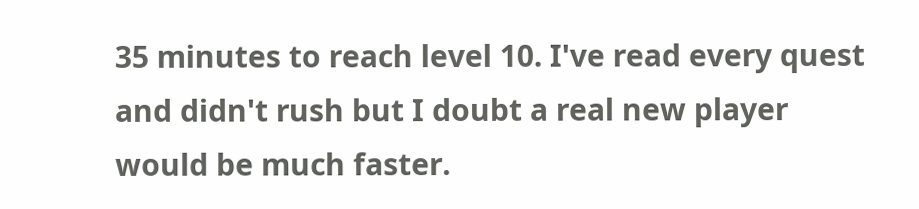35 minutes to reach level 10. I've read every quest and didn't rush but I doubt a real new player would be much faster.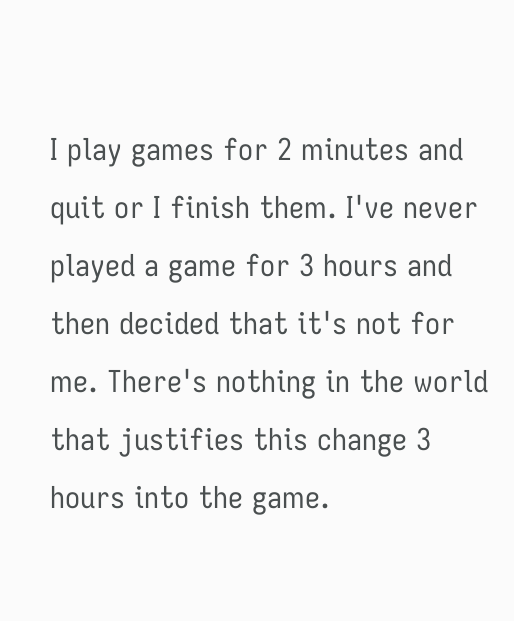I play games for 2 minutes and quit or I finish them. I've never played a game for 3 hours and then decided that it's not for me. There's nothing in the world that justifies this change 3 hours into the game.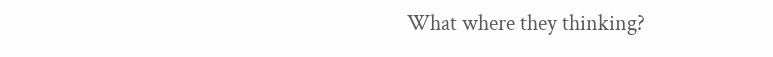What where they thinking?